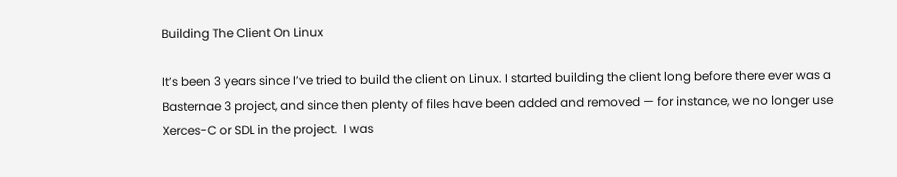Building The Client On Linux

It’s been 3 years since I’ve tried to build the client on Linux. I started building the client long before there ever was a Basternae 3 project, and since then plenty of files have been added and removed — for instance, we no longer use Xerces-C or SDL in the project.  I was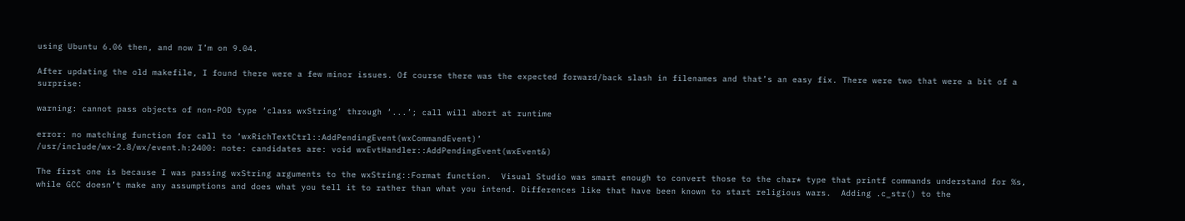using Ubuntu 6.06 then, and now I’m on 9.04.

After updating the old makefile, I found there were a few minor issues. Of course there was the expected forward/back slash in filenames and that’s an easy fix. There were two that were a bit of a surprise:

warning: cannot pass objects of non-POD type ‘class wxString’ through ‘...’; call will abort at runtime

error: no matching function for call to ‘wxRichTextCtrl::AddPendingEvent(wxCommandEvent)’
/usr/include/wx-2.8/wx/event.h:2400: note: candidates are: void wxEvtHandler::AddPendingEvent(wxEvent&)

The first one is because I was passing wxString arguments to the wxString::Format function.  Visual Studio was smart enough to convert those to the char* type that printf commands understand for %s, while GCC doesn’t make any assumptions and does what you tell it to rather than what you intend. Differences like that have been known to start religious wars.  Adding .c_str() to the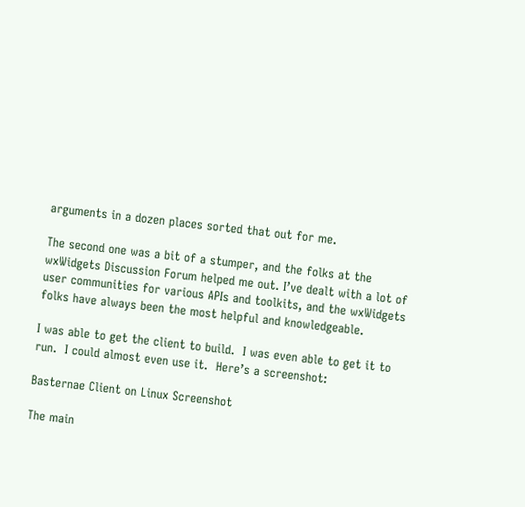arguments in a dozen places sorted that out for me.

The second one was a bit of a stumper, and the folks at the wxWidgets Discussion Forum helped me out. I’ve dealt with a lot of user communities for various APIs and toolkits, and the wxWidgets folks have always been the most helpful and knowledgeable.

I was able to get the client to build.  I was even able to get it to run.  I could almost even use it.  Here’s a screenshot:

Basternae Client on Linux Screenshot

The main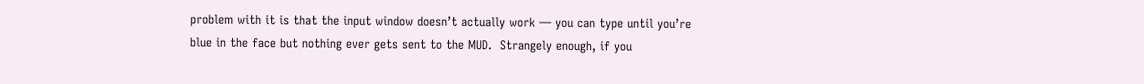problem with it is that the input window doesn’t actually work — you can type until you’re blue in the face but nothing ever gets sent to the MUD.  Strangely enough, if you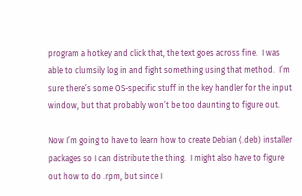program a hotkey and click that, the text goes across fine.  I was able to clumsily log in and fight something using that method.  I’m sure there’s some OS-specific stuff in the key handler for the input window, but that probably won’t be too daunting to figure out.

Now I’m going to have to learn how to create Debian (.deb) installer packages so I can distribute the thing.  I might also have to figure out how to do .rpm, but since I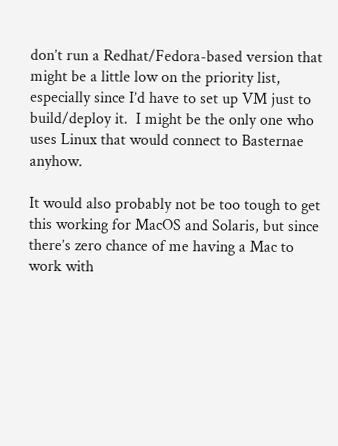don’t run a Redhat/Fedora-based version that might be a little low on the priority list, especially since I’d have to set up VM just to build/deploy it.  I might be the only one who uses Linux that would connect to Basternae anyhow.

It would also probably not be too tough to get this working for MacOS and Solaris, but since there’s zero chance of me having a Mac to work with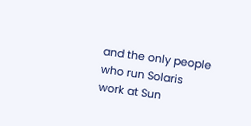and the only people who run Solaris work at Sun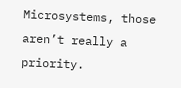Microsystems, those aren’t really a priority.